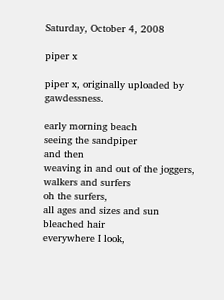Saturday, October 4, 2008

piper x

piper x, originally uploaded by gawdessness.

early morning beach
seeing the sandpiper
and then
weaving in and out of the joggers, walkers and surfers
oh the surfers,
all ages and sizes and sun bleached hair
everywhere I look,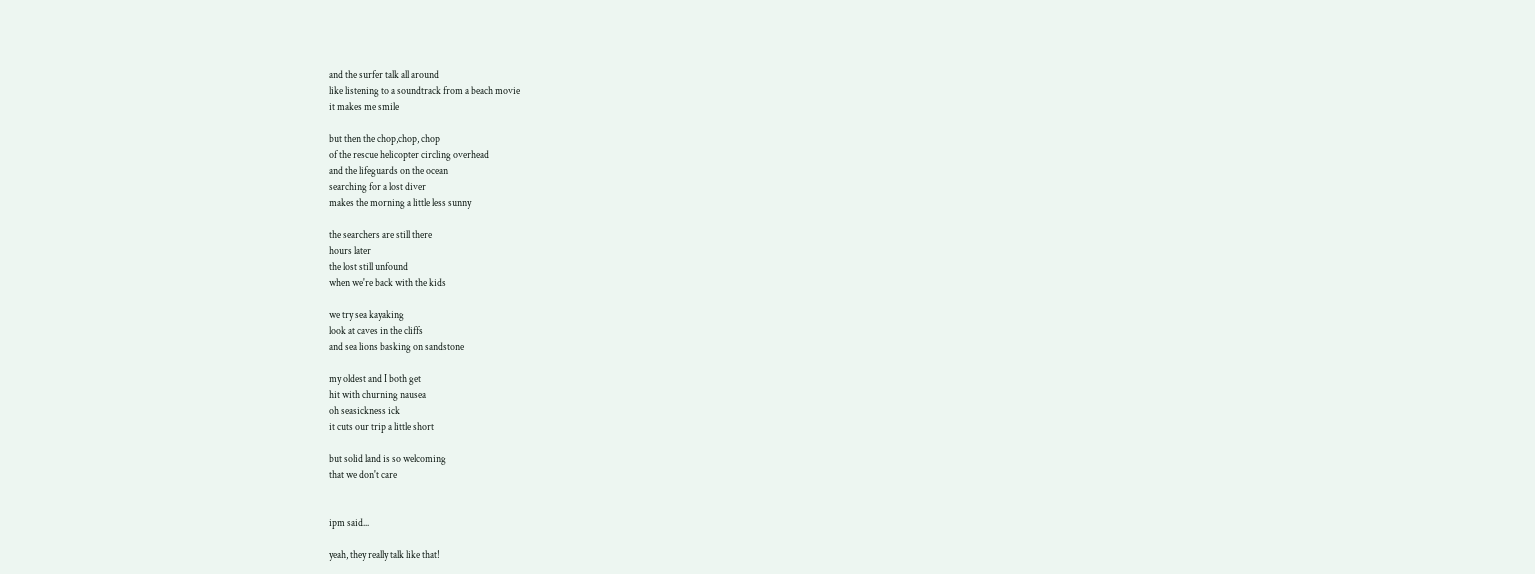and the surfer talk all around
like listening to a soundtrack from a beach movie
it makes me smile

but then the chop,chop, chop
of the rescue helicopter circling overhead
and the lifeguards on the ocean
searching for a lost diver
makes the morning a little less sunny

the searchers are still there
hours later
the lost still unfound
when we're back with the kids

we try sea kayaking
look at caves in the cliffs
and sea lions basking on sandstone

my oldest and I both get
hit with churning nausea
oh seasickness ick
it cuts our trip a little short

but solid land is so welcoming
that we don't care


ipm said...

yeah, they really talk like that!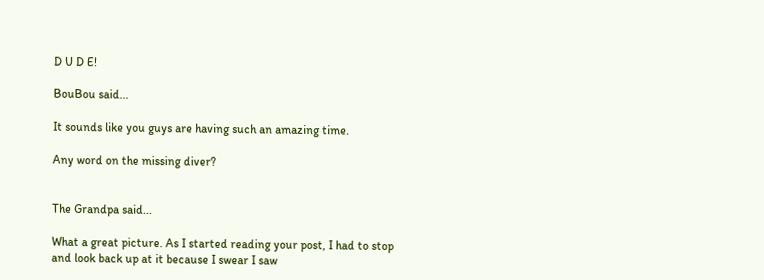D U D E!

BouBou said...

It sounds like you guys are having such an amazing time.

Any word on the missing diver?


The Grandpa said...

What a great picture. As I started reading your post, I had to stop and look back up at it because I swear I saw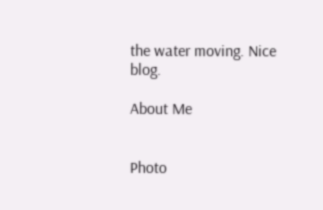the water moving. Nice blog.

About Me


Photo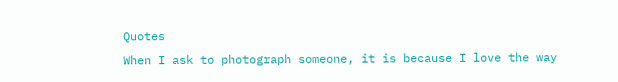Quotes
When I ask to photograph someone, it is because I love the way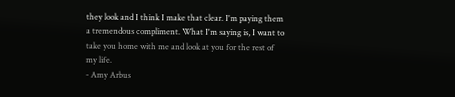they look and I think I make that clear. I'm paying them a tremendous compliment. What I'm saying is, I want to take you home with me and look at you for the rest of my life.
- Amy Arbus